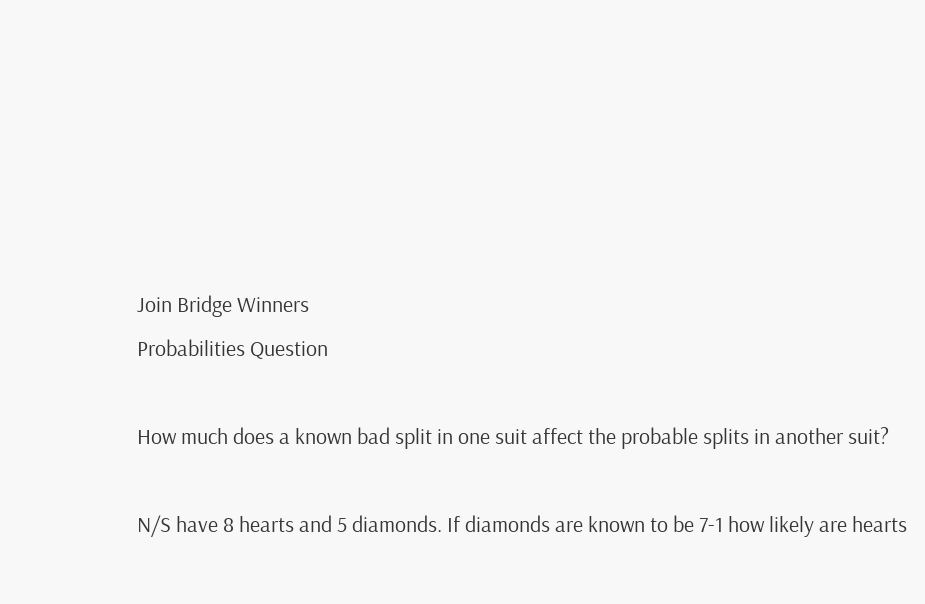Join Bridge Winners
Probabilities Question

How much does a known bad split in one suit affect the probable splits in another suit?

N/S have 8 hearts and 5 diamonds. If diamonds are known to be 7-1 how likely are hearts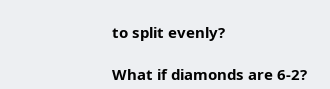to split evenly?

What if diamonds are 6-2?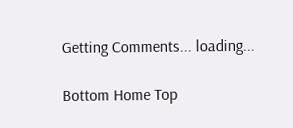Getting Comments... loading...

Bottom Home Top